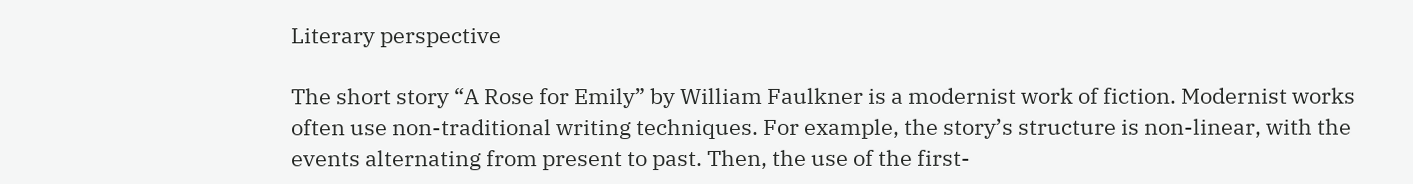Literary perspective

The short story “A Rose for Emily” by William Faulkner is a modernist work of fiction. Modernist works often use non-traditional writing techniques. For example, the story’s structure is non-linear, with the events alternating from present to past. Then, the use of the first-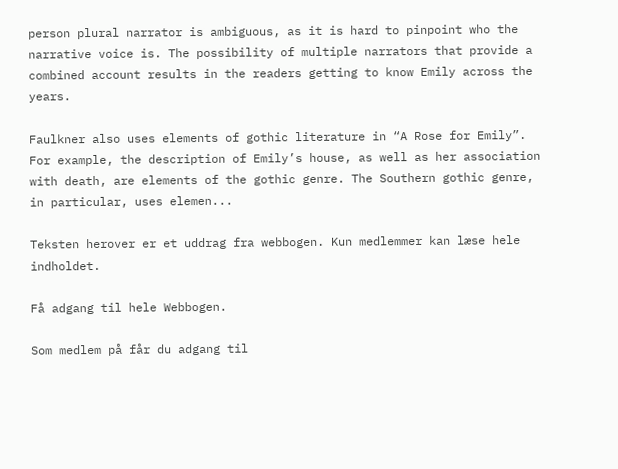person plural narrator is ambiguous, as it is hard to pinpoint who the narrative voice is. The possibility of multiple narrators that provide a combined account results in the readers getting to know Emily across the years.

Faulkner also uses elements of gothic literature in “A Rose for Emily”. For example, the description of Emily’s house, as well as her association with death, are elements of the gothic genre. The Southern gothic genre, in particular, uses elemen...

Teksten herover er et uddrag fra webbogen. Kun medlemmer kan læse hele indholdet.

Få adgang til hele Webbogen.

Som medlem på får du adgang til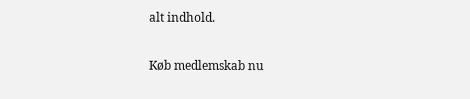alt indhold.

Køb medlemskab nu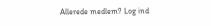Allerede medlem? Log ind